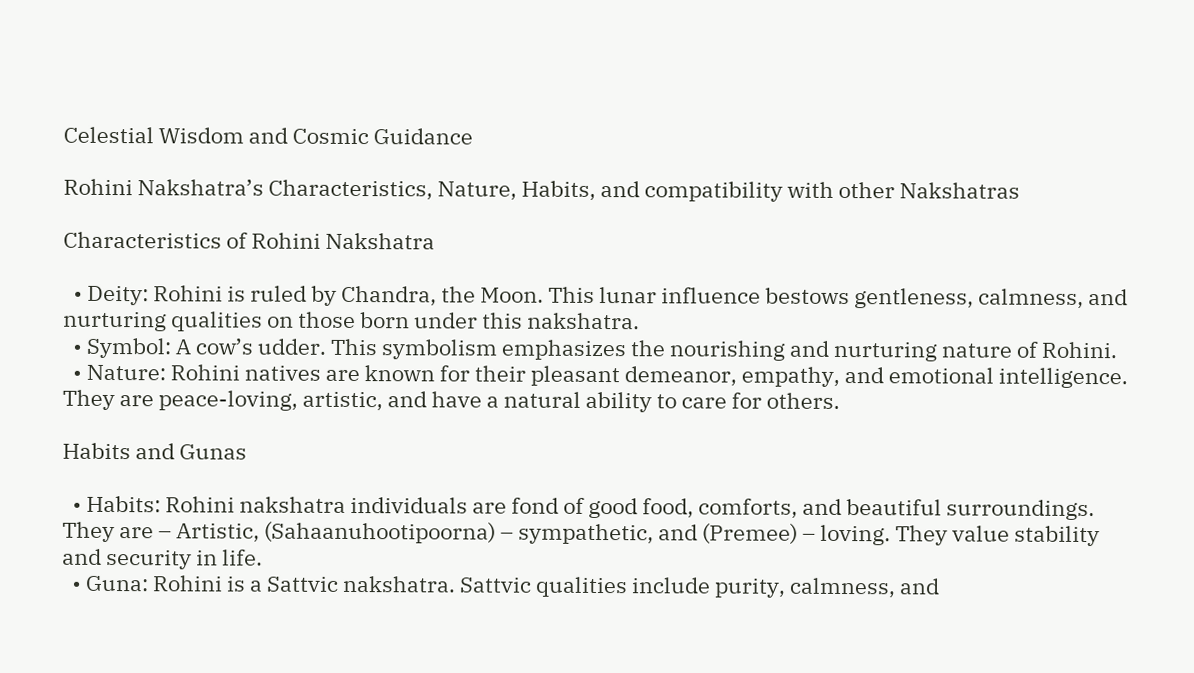Celestial Wisdom and Cosmic Guidance

Rohini Nakshatra’s Characteristics, Nature, Habits, and compatibility with other Nakshatras

Characteristics of Rohini Nakshatra

  • Deity: Rohini is ruled by Chandra, the Moon. This lunar influence bestows gentleness, calmness, and nurturing qualities on those born under this nakshatra.
  • Symbol: A cow’s udder. This symbolism emphasizes the nourishing and nurturing nature of Rohini.
  • Nature: Rohini natives are known for their pleasant demeanor, empathy, and emotional intelligence. They are peace-loving, artistic, and have a natural ability to care for others.

Habits and Gunas

  • Habits: Rohini nakshatra individuals are fond of good food, comforts, and beautiful surroundings. They are – Artistic, (Sahaanuhootipoorna) – sympathetic, and (Premee) – loving. They value stability and security in life.
  • Guna: Rohini is a Sattvic nakshatra. Sattvic qualities include purity, calmness, and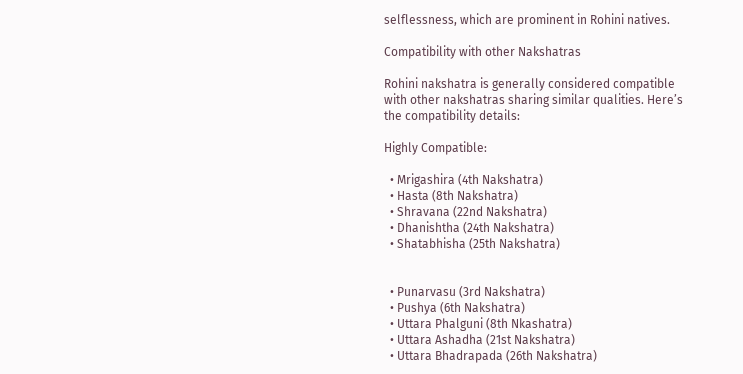selflessness, which are prominent in Rohini natives.

Compatibility with other Nakshatras

Rohini nakshatra is generally considered compatible with other nakshatras sharing similar qualities. Here’s the compatibility details:

Highly Compatible:

  • Mrigashira (4th Nakshatra)
  • Hasta (8th Nakshatra)
  • Shravana (22nd Nakshatra)
  • Dhanishtha (24th Nakshatra)
  • Shatabhisha (25th Nakshatra)


  • Punarvasu (3rd Nakshatra)
  • Pushya (6th Nakshatra)
  • Uttara Phalguni (8th Nkashatra)
  • Uttara Ashadha (21st Nakshatra)
  • Uttara Bhadrapada (26th Nakshatra)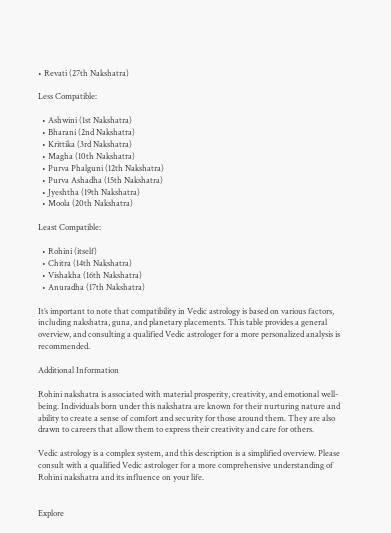• Revati (27th Nakshatra)

Less Compatible:

  • Ashwini (1st Nakshatra)
  • Bharani (2nd Nakshatra)
  • Krittika (3rd Nakshatra)
  • Magha (10th Nakshatra)
  • Purva Phalguni (12th Nakshatra)
  • Purva Ashadha (15th Nakshatra)
  • Jyeshtha (19th Nakshatra)
  • Moola (20th Nakshatra)

Least Compatible:

  • Rohini (itself)
  • Chitra (14th Nakshatra)
  • Vishakha (16th Nakshatra)
  • Anuradha (17th Nakshatra)

It’s important to note that compatibility in Vedic astrology is based on various factors, including nakshatra, guna, and planetary placements. This table provides a general overview, and consulting a qualified Vedic astrologer for a more personalized analysis is recommended.

Additional Information

Rohini nakshatra is associated with material prosperity, creativity, and emotional well-being. Individuals born under this nakshatra are known for their nurturing nature and ability to create a sense of comfort and security for those around them. They are also drawn to careers that allow them to express their creativity and care for others.

Vedic astrology is a complex system, and this description is a simplified overview. Please consult with a qualified Vedic astrologer for a more comprehensive understanding of Rohini nakshatra and its influence on your life.


Explore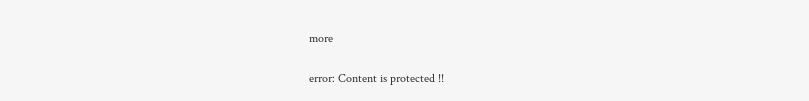more

error: Content is protected !!